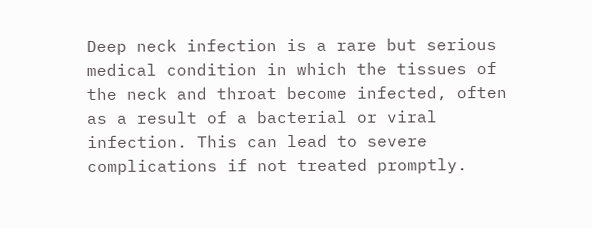Deep neck infection is a rare but serious medical condition in which the tissues of the neck and throat become infected, often as a result of a bacterial or viral infection. This can lead to severe complications if not treated promptly.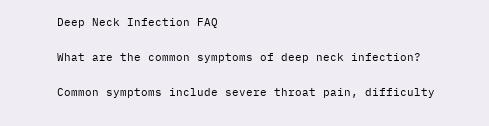Deep Neck Infection FAQ

What are the common symptoms of deep neck infection?

Common symptoms include severe throat pain, difficulty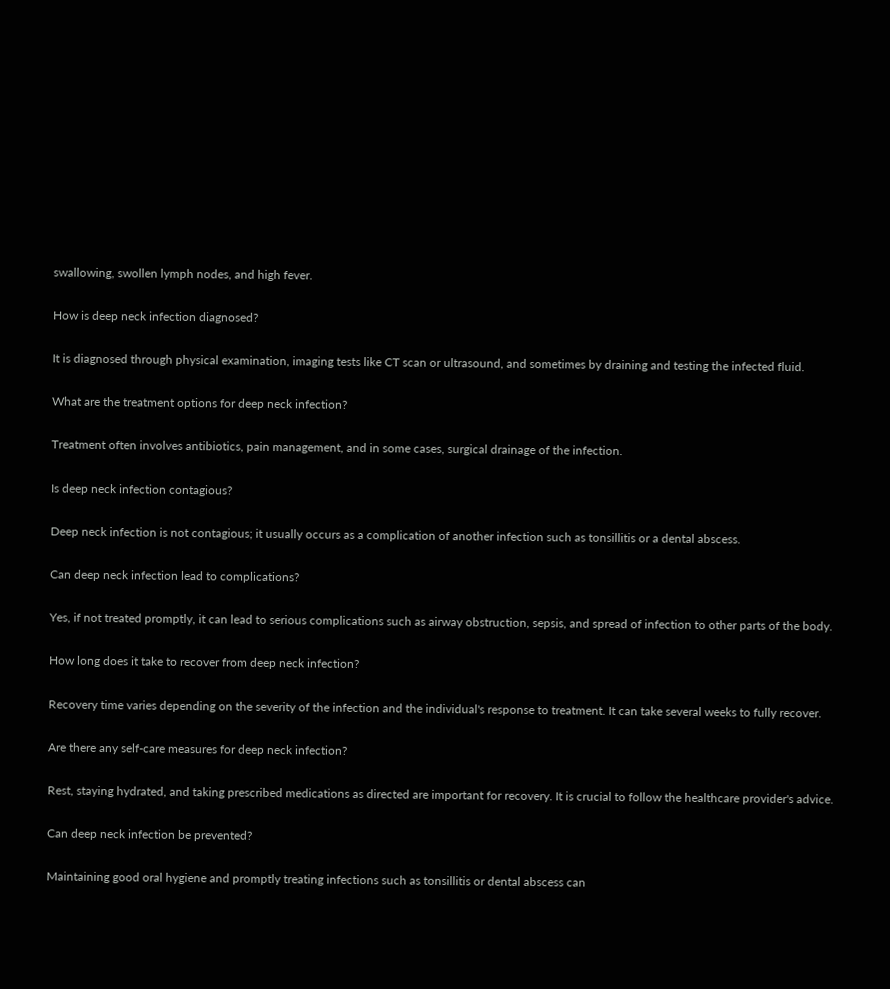swallowing, swollen lymph nodes, and high fever.

How is deep neck infection diagnosed?

It is diagnosed through physical examination, imaging tests like CT scan or ultrasound, and sometimes by draining and testing the infected fluid.

What are the treatment options for deep neck infection?

Treatment often involves antibiotics, pain management, and in some cases, surgical drainage of the infection.

Is deep neck infection contagious?

Deep neck infection is not contagious; it usually occurs as a complication of another infection such as tonsillitis or a dental abscess.

Can deep neck infection lead to complications?

Yes, if not treated promptly, it can lead to serious complications such as airway obstruction, sepsis, and spread of infection to other parts of the body.

How long does it take to recover from deep neck infection?

Recovery time varies depending on the severity of the infection and the individual's response to treatment. It can take several weeks to fully recover.

Are there any self-care measures for deep neck infection?

Rest, staying hydrated, and taking prescribed medications as directed are important for recovery. It is crucial to follow the healthcare provider's advice.

Can deep neck infection be prevented?

Maintaining good oral hygiene and promptly treating infections such as tonsillitis or dental abscess can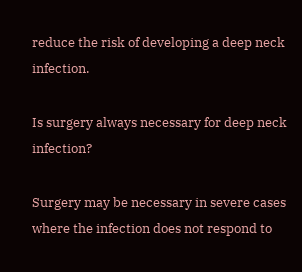reduce the risk of developing a deep neck infection.

Is surgery always necessary for deep neck infection?

Surgery may be necessary in severe cases where the infection does not respond to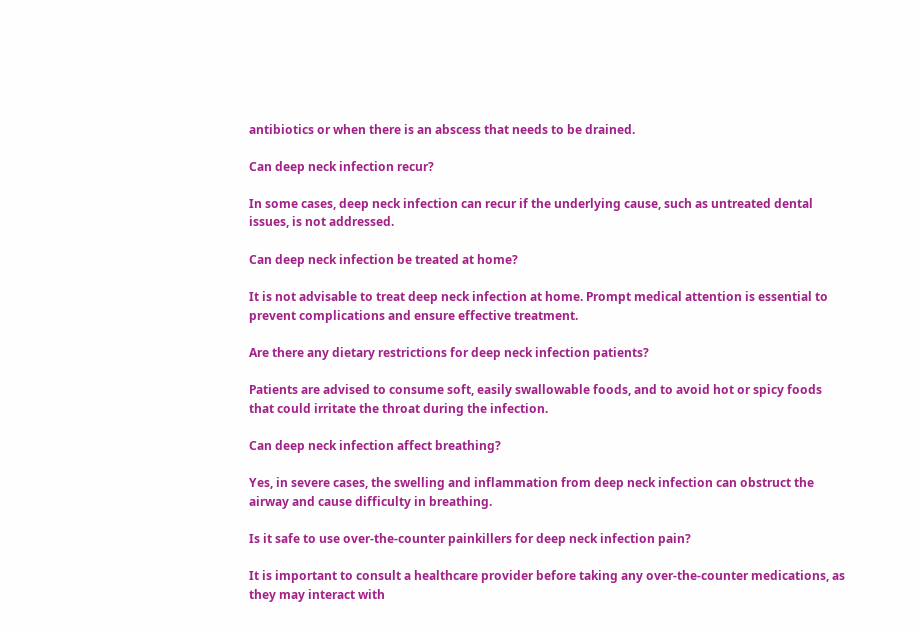antibiotics or when there is an abscess that needs to be drained.

Can deep neck infection recur?

In some cases, deep neck infection can recur if the underlying cause, such as untreated dental issues, is not addressed.

Can deep neck infection be treated at home?

It is not advisable to treat deep neck infection at home. Prompt medical attention is essential to prevent complications and ensure effective treatment.

Are there any dietary restrictions for deep neck infection patients?

Patients are advised to consume soft, easily swallowable foods, and to avoid hot or spicy foods that could irritate the throat during the infection.

Can deep neck infection affect breathing?

Yes, in severe cases, the swelling and inflammation from deep neck infection can obstruct the airway and cause difficulty in breathing.

Is it safe to use over-the-counter painkillers for deep neck infection pain?

It is important to consult a healthcare provider before taking any over-the-counter medications, as they may interact with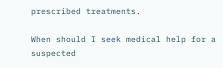prescribed treatments.

When should I seek medical help for a suspected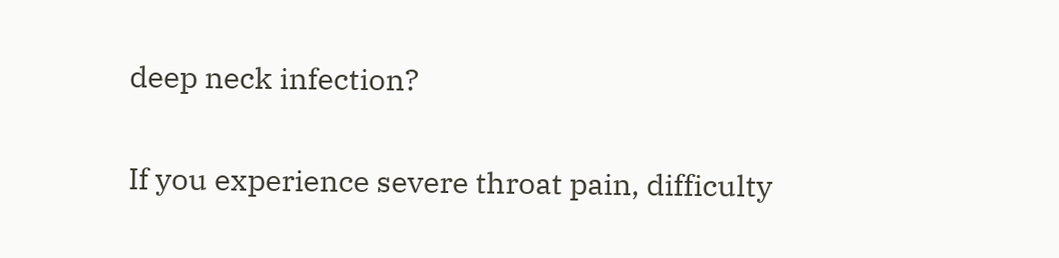deep neck infection?

If you experience severe throat pain, difficulty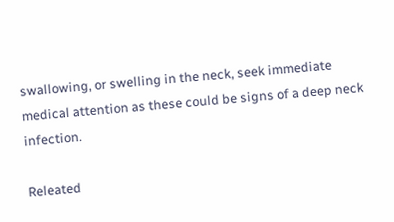swallowing, or swelling in the neck, seek immediate medical attention as these could be signs of a deep neck infection.

Releated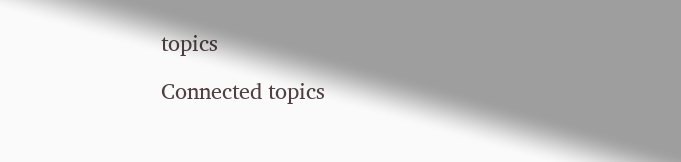topics

Connected topics